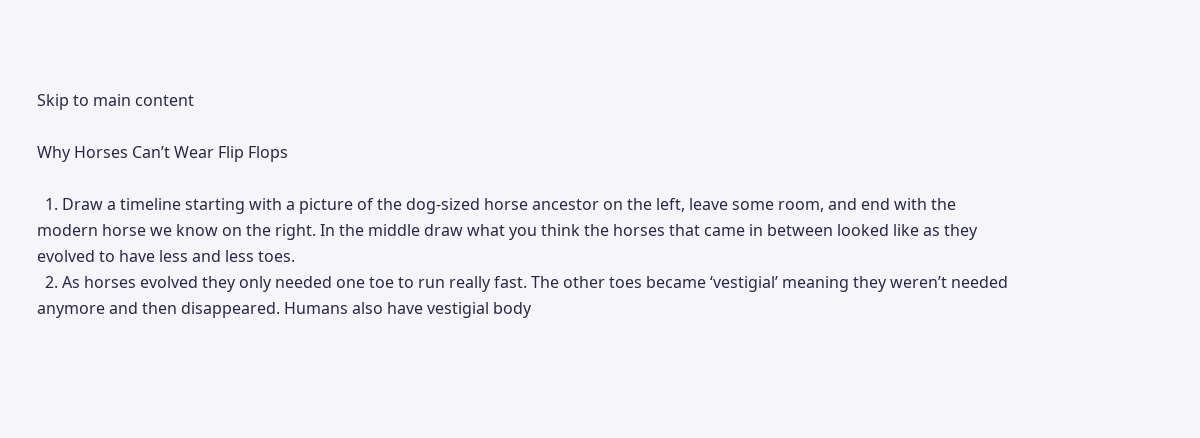Skip to main content

Why Horses Can’t Wear Flip Flops

  1. Draw a timeline starting with a picture of the dog-sized horse ancestor on the left, leave some room, and end with the modern horse we know on the right. In the middle draw what you think the horses that came in between looked like as they evolved to have less and less toes.
  2. As horses evolved they only needed one toe to run really fast. The other toes became ‘vestigial’ meaning they weren’t needed anymore and then disappeared. Humans also have vestigial body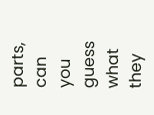parts, can you guess what they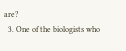are?
  3. One of the biologists who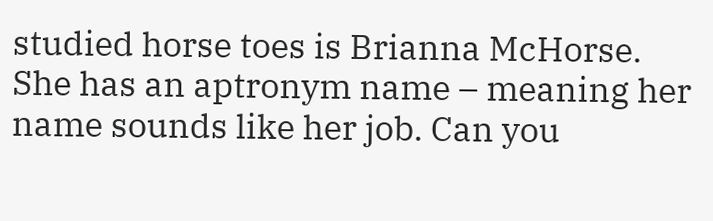studied horse toes is Brianna McHorse. She has an aptronym name – meaning her name sounds like her job. Can you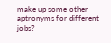make up some other aptronyms for different jobs?